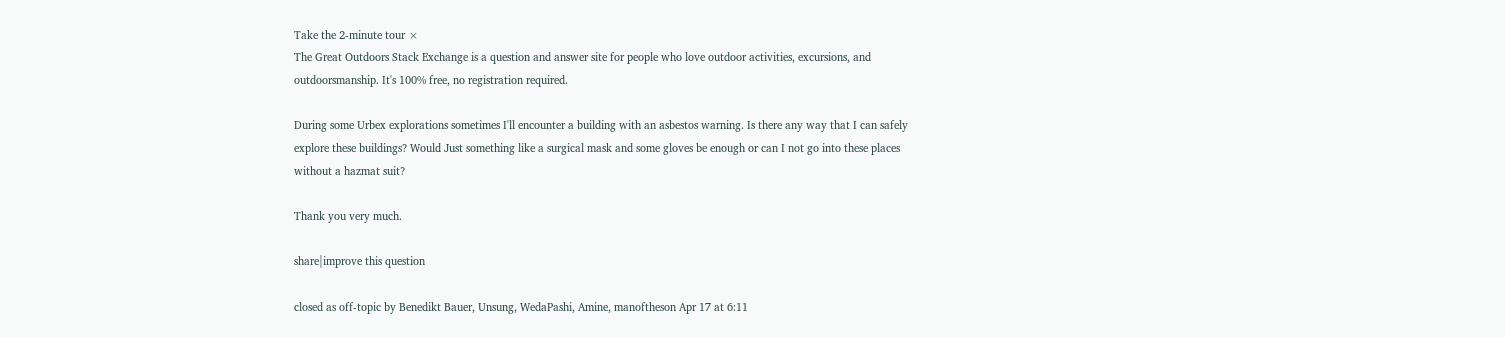Take the 2-minute tour ×
The Great Outdoors Stack Exchange is a question and answer site for people who love outdoor activities, excursions, and outdoorsmanship. It's 100% free, no registration required.

During some Urbex explorations sometimes I'll encounter a building with an asbestos warning. Is there any way that I can safely explore these buildings? Would Just something like a surgical mask and some gloves be enough or can I not go into these places without a hazmat suit?

Thank you very much.

share|improve this question

closed as off-topic by Benedikt Bauer, Unsung, WedaPashi, Amine, manoftheson Apr 17 at 6:11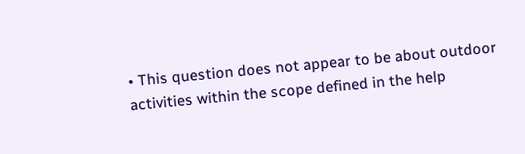• This question does not appear to be about outdoor activities within the scope defined in the help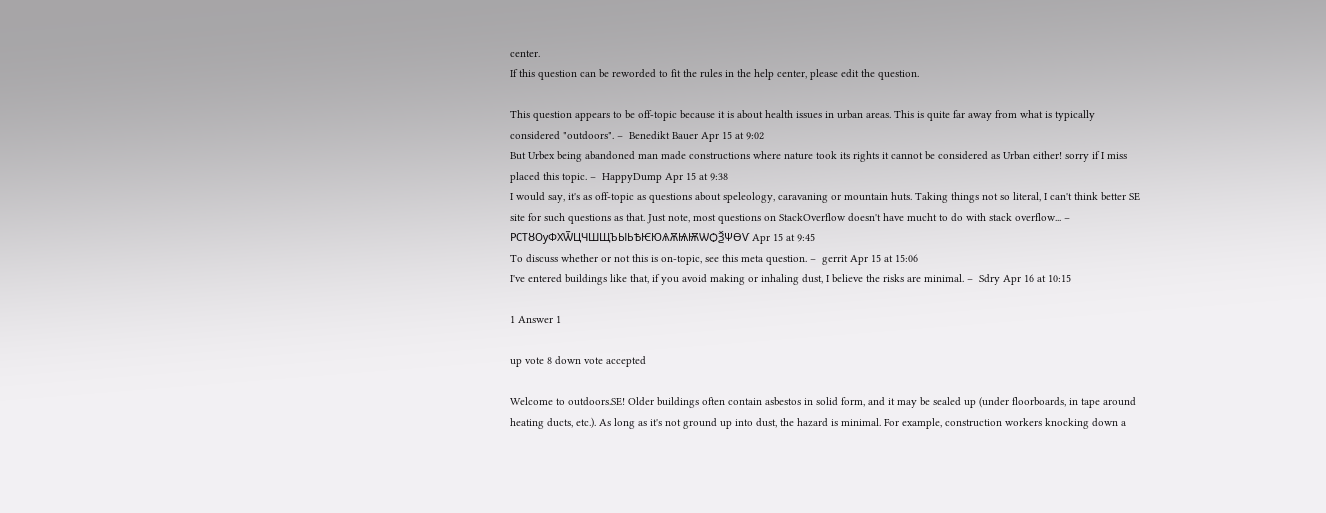center.
If this question can be reworded to fit the rules in the help center, please edit the question.

This question appears to be off-topic because it is about health issues in urban areas. This is quite far away from what is typically considered "outdoors". –  Benedikt Bauer Apr 15 at 9:02
But Urbex being abandoned man made constructions where nature took its rights it cannot be considered as Urban either! sorry if I miss placed this topic. –  HappyDump Apr 15 at 9:38
I would say, it's as off-topic as questions about speleology, caravaning or mountain huts. Taking things not so literal, I can't think better SE site for such questions as that. Just note, most questions on StackOverflow doesn't have mucht to do with stack overflow... –  РСТȢѸФХѾЦЧШЩЪЫЬѢѤЮѦѪѨѬѠѺѮѰѲѴ Apr 15 at 9:45
To discuss whether or not this is on-topic, see this meta question. –  gerrit Apr 15 at 15:06
I've entered buildings like that, if you avoid making or inhaling dust, I believe the risks are minimal. –  Sdry Apr 16 at 10:15

1 Answer 1

up vote 8 down vote accepted

Welcome to outdoors.SE! Older buildings often contain asbestos in solid form, and it may be sealed up (under floorboards, in tape around heating ducts, etc.). As long as it's not ground up into dust, the hazard is minimal. For example, construction workers knocking down a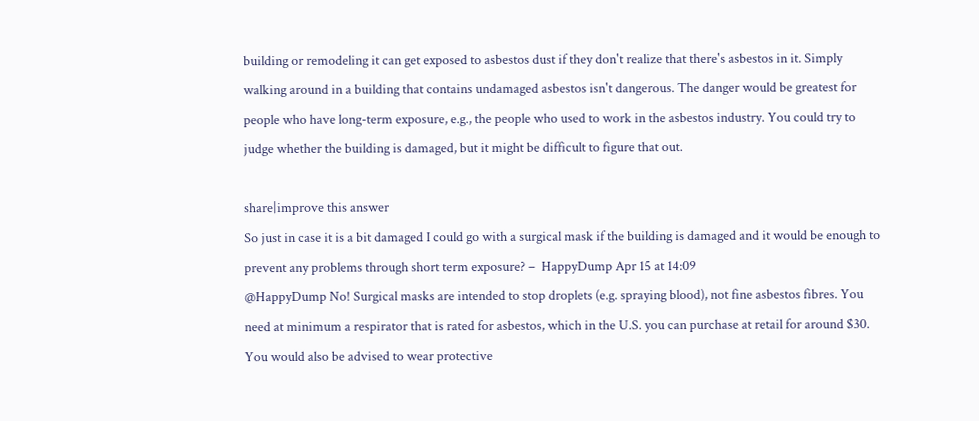building or remodeling it can get exposed to asbestos dust if they don't realize that there's asbestos in it. Simply walking around in a building that contains undamaged asbestos isn't dangerous. The danger would be greatest for people who have long-term exposure, e.g., the people who used to work in the asbestos industry. You could try to judge whether the building is damaged, but it might be difficult to figure that out.

share|improve this answer
So just in case it is a bit damaged I could go with a surgical mask if the building is damaged and it would be enough to prevent any problems through short term exposure? –  HappyDump Apr 15 at 14:09
@HappyDump No! Surgical masks are intended to stop droplets (e.g. spraying blood), not fine asbestos fibres. You need at minimum a respirator that is rated for asbestos, which in the U.S. you can purchase at retail for around $30. You would also be advised to wear protective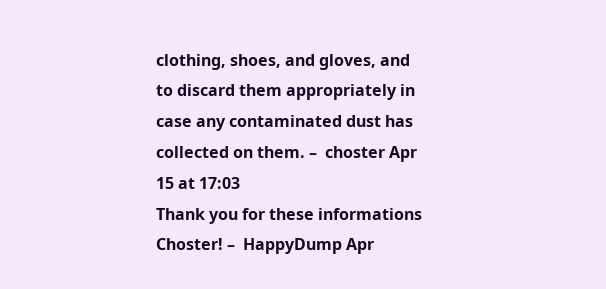clothing, shoes, and gloves, and to discard them appropriately in case any contaminated dust has collected on them. –  choster Apr 15 at 17:03
Thank you for these informations Choster! –  HappyDump Apr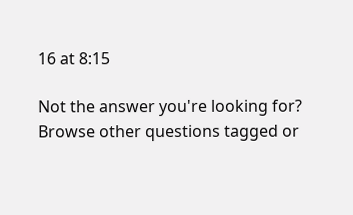16 at 8:15

Not the answer you're looking for? Browse other questions tagged or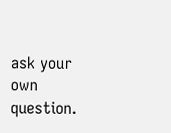ask your own question.